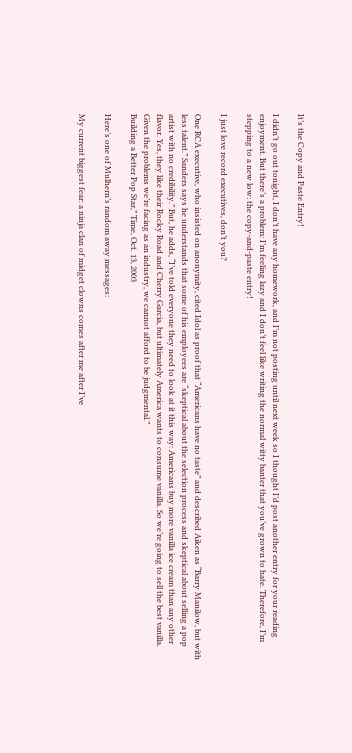It’s the Copy and Paste Entry!

I didn’t go out tonight, I don’t have any homework, and I’m not posting until next week so I thought I’d post another entry for your reading enjoyment. But there’s a problem: I’m feeling lazy and I don’t feel like writing the normal witty banter that you’ve grown to hate. Therefore, I’m stepping to a new low: the copy-and-paste entry!

I just love record executives, don’t you?

One RCA executive, who insisted on anonymity, cited Idol as proof that “Americans have no taste” and described Aiken as “Barry Manilow, but with less talent.” Sanders says he understands that some of his employees are “skeptical about the selection process and skeptical about selling a pop artist with no credibility.” But, he adds, “I’ve told everyone they need to look at it this way: Americans buy more vanilla ice cream than any other flavor. Yes, they like their Rocky Road and Cherry Garcia, but ultimately America wants to consume vanilla. So we’re going to sell the best vanilla. Given the problems we’re facing as an industry, we cannot afford to be judgmental.”
Building a Better Pop Star,” Time, Oct. 13, 2003

Here’s one of Mulhern’s random away messages:

My current biggest fear: a ninja clan of midget clowns comes after me after I’ve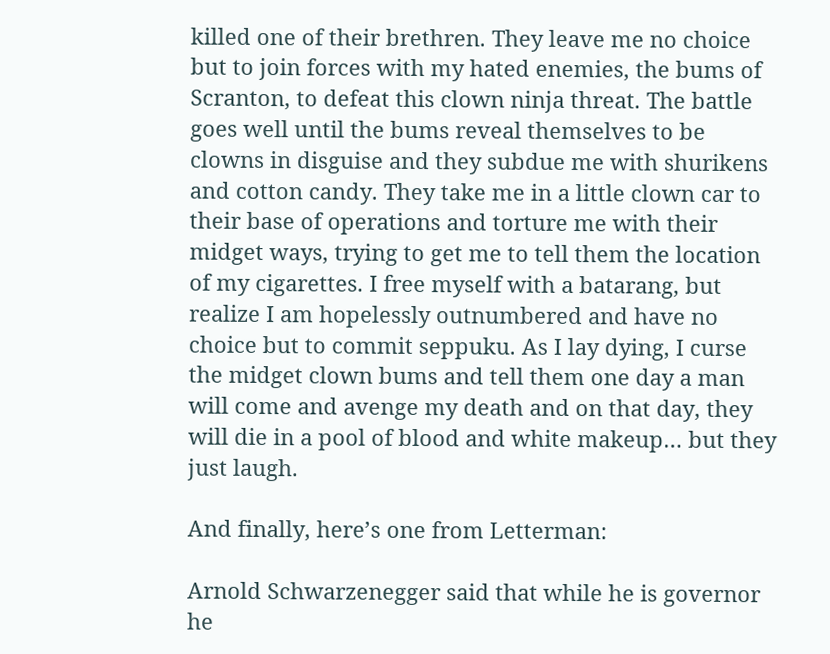killed one of their brethren. They leave me no choice but to join forces with my hated enemies, the bums of Scranton, to defeat this clown ninja threat. The battle goes well until the bums reveal themselves to be clowns in disguise and they subdue me with shurikens and cotton candy. They take me in a little clown car to their base of operations and torture me with their midget ways, trying to get me to tell them the location of my cigarettes. I free myself with a batarang, but realize I am hopelessly outnumbered and have no choice but to commit seppuku. As I lay dying, I curse the midget clown bums and tell them one day a man will come and avenge my death and on that day, they will die in a pool of blood and white makeup… but they just laugh.

And finally, here’s one from Letterman:

Arnold Schwarzenegger said that while he is governor he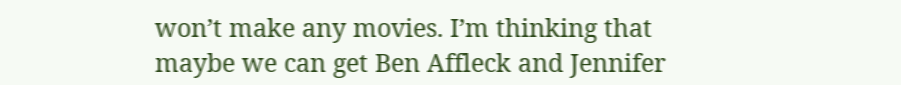won’t make any movies. I’m thinking that maybe we can get Ben Affleck and Jennifer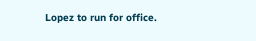Lopez to run for office.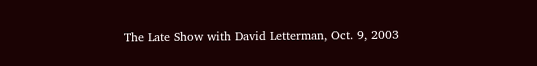The Late Show with David Letterman, Oct. 9, 2003